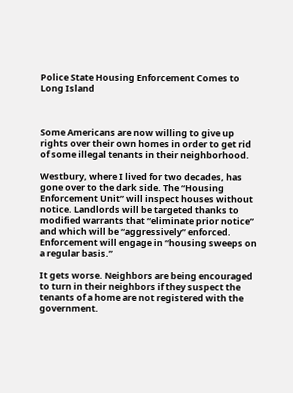Police State Housing Enforcement Comes to Long Island



Some Americans are now willing to give up rights over their own homes in order to get rid of some illegal tenants in their neighborhood.

Westbury, where I lived for two decades, has gone over to the dark side. The “Housing Enforcement Unit” will inspect houses without notice. Landlords will be targeted thanks to modified warrants that “eliminate prior notice” and which will be “aggressively” enforced. Enforcement will engage in “housing sweeps on a regular basis.”

It gets worse. Neighbors are being encouraged to turn in their neighbors if they suspect the tenants of a home are not registered with the government.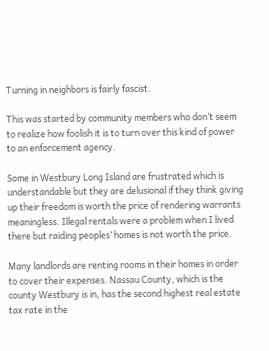Turning in neighbors is fairly fascist.

This was started by community members who don’t seem to realize how foolish it is to turn over this kind of power to an enforcement agency.

Some in Westbury Long Island are frustrated which is understandable but they are delusional if they think giving up their freedom is worth the price of rendering warrants meaningless. Illegal rentals were a problem when I lived there but raiding peoples’ homes is not worth the price.

Many landlords are renting rooms in their homes in order to cover their expenses. Nassau County, which is the county Westbury is in, has the second highest real estate tax rate in the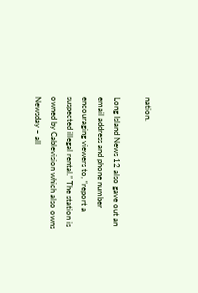nation.

Long Island News 12 also gave out an email address and phone number encouraging viewers to, “report a suspected illegal rental.” The station is owned by Cablevision which also owns Newsday – all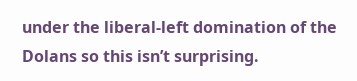under the liberal-left domination of the Dolans so this isn’t surprising.